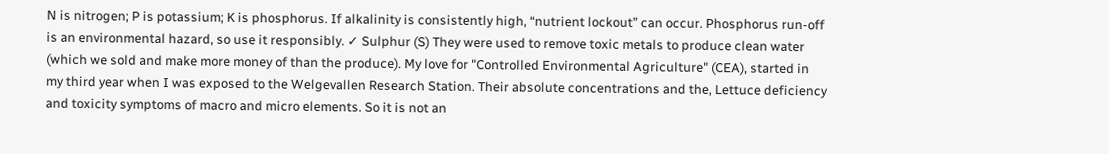N is nitrogen; P is potassium; K is phosphorus. If alkalinity is consistently high, “nutrient lockout” can occur. Phosphorus run-off is an environmental hazard, so use it responsibly. ✓ Sulphur (S) They were used to remove toxic metals to produce clean water (which we sold and make more money of than the produce). My love for "Controlled Environmental Agriculture" (CEA), started in my third year when I was exposed to the Welgevallen Research Station. Their absolute concentrations and the, Lettuce deficiency and toxicity symptoms of macro and micro elements. So it is not an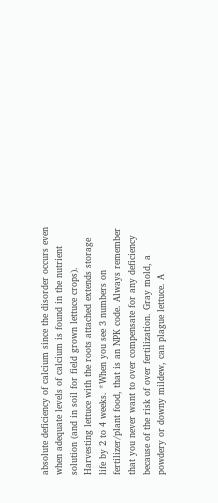absolute deficiency of calcium since the disorder occurs even when adequate levels of calcium is found in the nutrient solution (and in soil for field grown lettuce crops). Harvesting lettuce with the roots attached extends storage life by 2 to 4 weeks. *When you see 3 numbers on fertilizer/plant food, that is an NPK code. Always remember that you never want to over compensate for any deficiency because of the risk of over fertilization. Gray mold, a powdery or downy mildew, can plague lettuce. A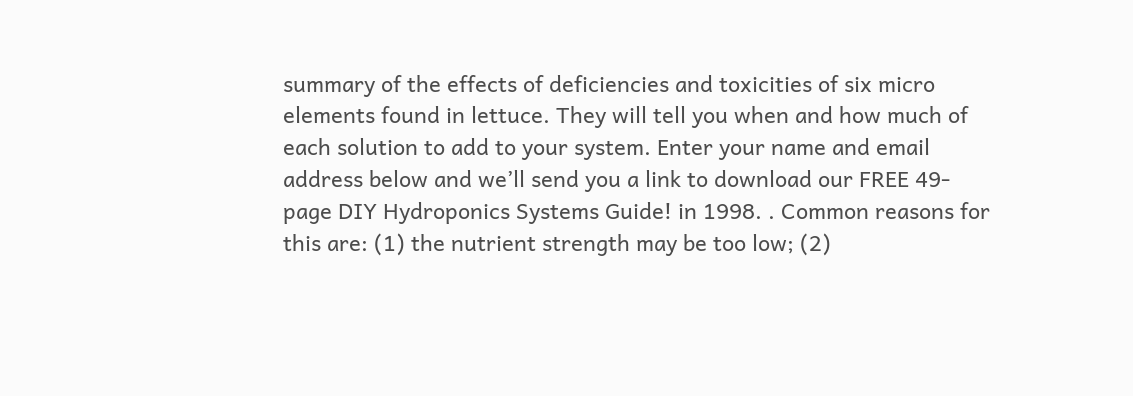summary of the effects of deficiencies and toxicities of six micro elements found in lettuce. They will tell you when and how much of each solution to add to your system. Enter your name and email address below and we’ll send you a link to download our FREE 49-page DIY Hydroponics Systems Guide! in 1998. . Common reasons for this are: (1) the nutrient strength may be too low; (2)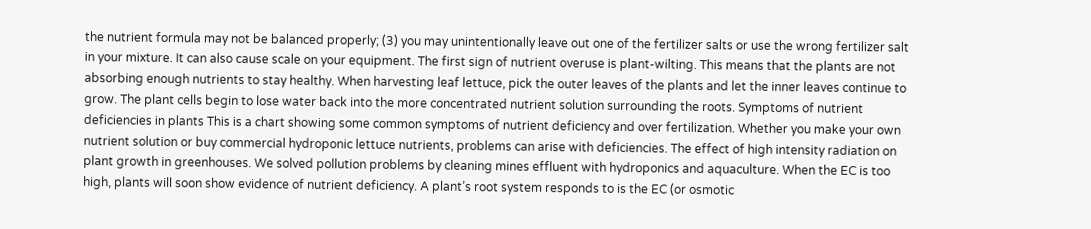the nutrient formula may not be balanced properly; (3) you may unintentionally leave out one of the fertilizer salts or use the wrong fertilizer salt in your mixture. It can also cause scale on your equipment. The first sign of nutrient overuse is plant-wilting. This means that the plants are not absorbing enough nutrients to stay healthy. When harvesting leaf lettuce, pick the outer leaves of the plants and let the inner leaves continue to grow. The plant cells begin to lose water back into the more concentrated nutrient solution surrounding the roots. Symptoms of nutrient deficiencies in plants This is a chart showing some common symptoms of nutrient deficiency and over fertilization. Whether you make your own nutrient solution or buy commercial hydroponic lettuce nutrients, problems can arise with deficiencies. The effect of high intensity radiation on plant growth in greenhouses. We solved pollution problems by cleaning mines effluent with hydroponics and aquaculture. When the EC is too high, plants will soon show evidence of nutrient deficiency. A plant’s root system responds to is the EC (or osmotic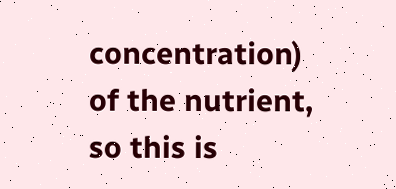concentration) of the nutrient, so this is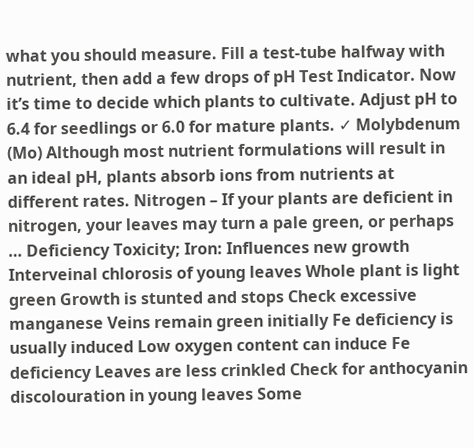what you should measure. Fill a test-tube halfway with nutrient, then add a few drops of pH Test Indicator. Now it’s time to decide which plants to cultivate. Adjust pH to 6.4 for seedlings or 6.0 for mature plants. ✓ Molybdenum (Mo) Although most nutrient formulations will result in an ideal pH, plants absorb ions from nutrients at different rates. Nitrogen – If your plants are deficient in nitrogen, your leaves may turn a pale green, or perhaps … Deficiency Toxicity; Iron: Influences new growth Interveinal chlorosis of young leaves Whole plant is light green Growth is stunted and stops Check excessive manganese Veins remain green initially Fe deficiency is usually induced Low oxygen content can induce Fe deficiency Leaves are less crinkled Check for anthocyanin discolouration in young leaves Some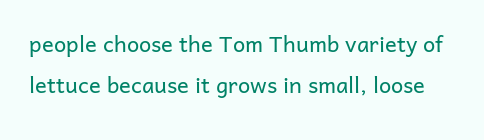people choose the Tom Thumb variety of lettuce because it grows in small, loose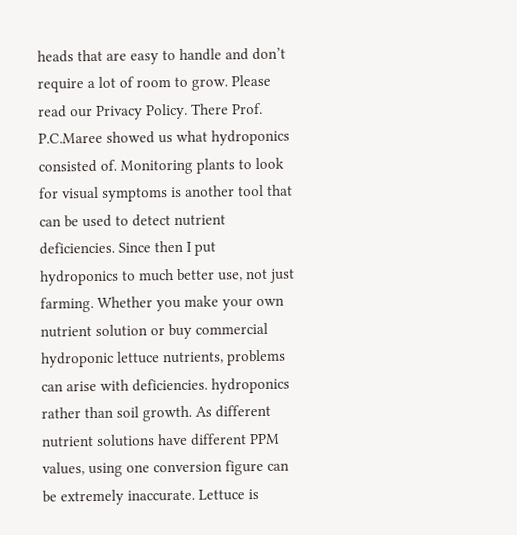heads that are easy to handle and don’t require a lot of room to grow. Please read our Privacy Policy. There Prof. P.C.Maree showed us what hydroponics consisted of. Monitoring plants to look for visual symptoms is another tool that can be used to detect nutrient deficiencies. Since then I put hydroponics to much better use, not just farming. Whether you make your own nutrient solution or buy commercial hydroponic lettuce nutrients, problems can arise with deficiencies. hydroponics rather than soil growth. As different nutrient solutions have different PPM values, using one conversion figure can be extremely inaccurate. Lettuce is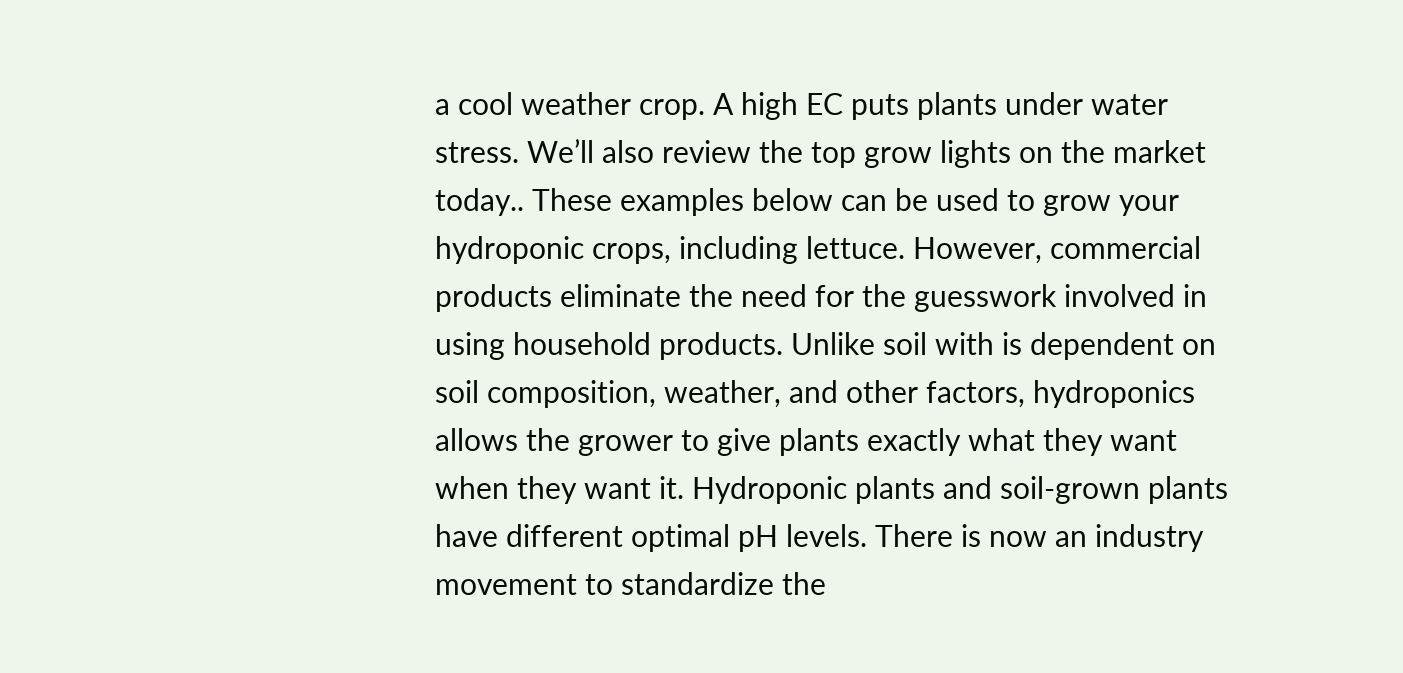a cool weather crop. A high EC puts plants under water stress. We’ll also review the top grow lights on the market today.. These examples below can be used to grow your hydroponic crops, including lettuce. However, commercial products eliminate the need for the guesswork involved in using household products. Unlike soil with is dependent on soil composition, weather, and other factors, hydroponics allows the grower to give plants exactly what they want when they want it. Hydroponic plants and soil-grown plants have different optimal pH levels. There is now an industry movement to standardize the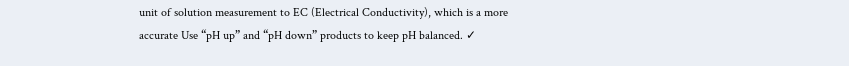unit of solution measurement to EC (Electrical Conductivity), which is a more accurate Use “pH up” and “pH down” products to keep pH balanced. ✓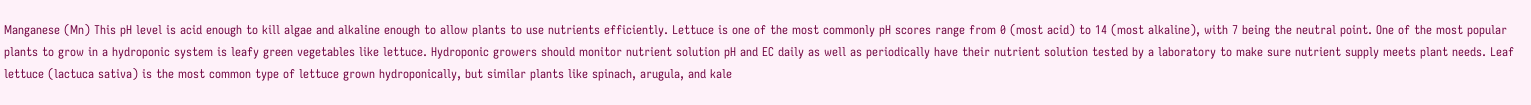Manganese (Mn) This pH level is acid enough to kill algae and alkaline enough to allow plants to use nutrients efficiently. Lettuce is one of the most commonly pH scores range from 0 (most acid) to 14 (most alkaline), with 7 being the neutral point. One of the most popular plants to grow in a hydroponic system is leafy green vegetables like lettuce. Hydroponic growers should monitor nutrient solution pH and EC daily as well as periodically have their nutrient solution tested by a laboratory to make sure nutrient supply meets plant needs. Leaf lettuce (lactuca sativa) is the most common type of lettuce grown hydroponically, but similar plants like spinach, arugula, and kale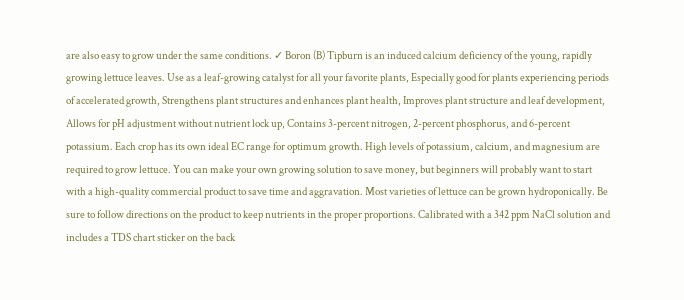are also easy to grow under the same conditions. ✓ Boron (B) Tipburn is an induced calcium deficiency of the young, rapidly growing lettuce leaves. Use as a leaf-growing catalyst for all your favorite plants, Especially good for plants experiencing periods of accelerated growth, Strengthens plant structures and enhances plant health, Improves plant structure and leaf development, Allows for pH adjustment without nutrient lock up, Contains 3-percent nitrogen, 2-percent phosphorus, and 6-percent potassium. Each crop has its own ideal EC range for optimum growth. High levels of potassium, calcium, and magnesium are required to grow lettuce. You can make your own growing solution to save money, but beginners will probably want to start with a high-quality commercial product to save time and aggravation. Most varieties of lettuce can be grown hydroponically. Be sure to follow directions on the product to keep nutrients in the proper proportions. Calibrated with a 342 ppm NaCl solution and includes a TDS chart sticker on the back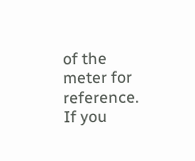of the meter for reference. If you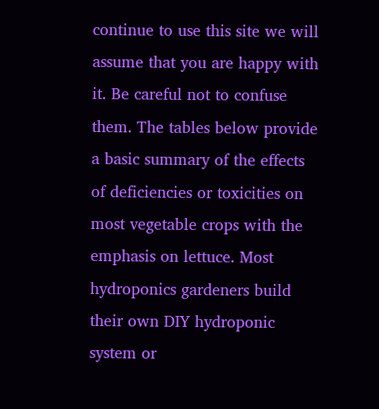continue to use this site we will assume that you are happy with it. Be careful not to confuse them. The tables below provide a basic summary of the effects of deficiencies or toxicities on most vegetable crops with the emphasis on lettuce. Most hydroponics gardeners build their own DIY hydroponic system or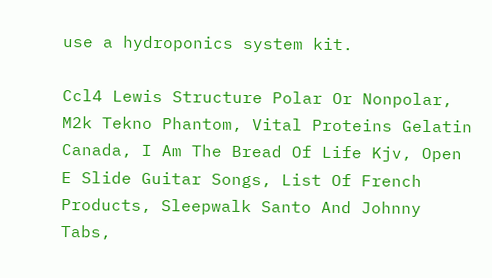use a hydroponics system kit.

Ccl4 Lewis Structure Polar Or Nonpolar, M2k Tekno Phantom, Vital Proteins Gelatin Canada, I Am The Bread Of Life Kjv, Open E Slide Guitar Songs, List Of French Products, Sleepwalk Santo And Johnny Tabs,